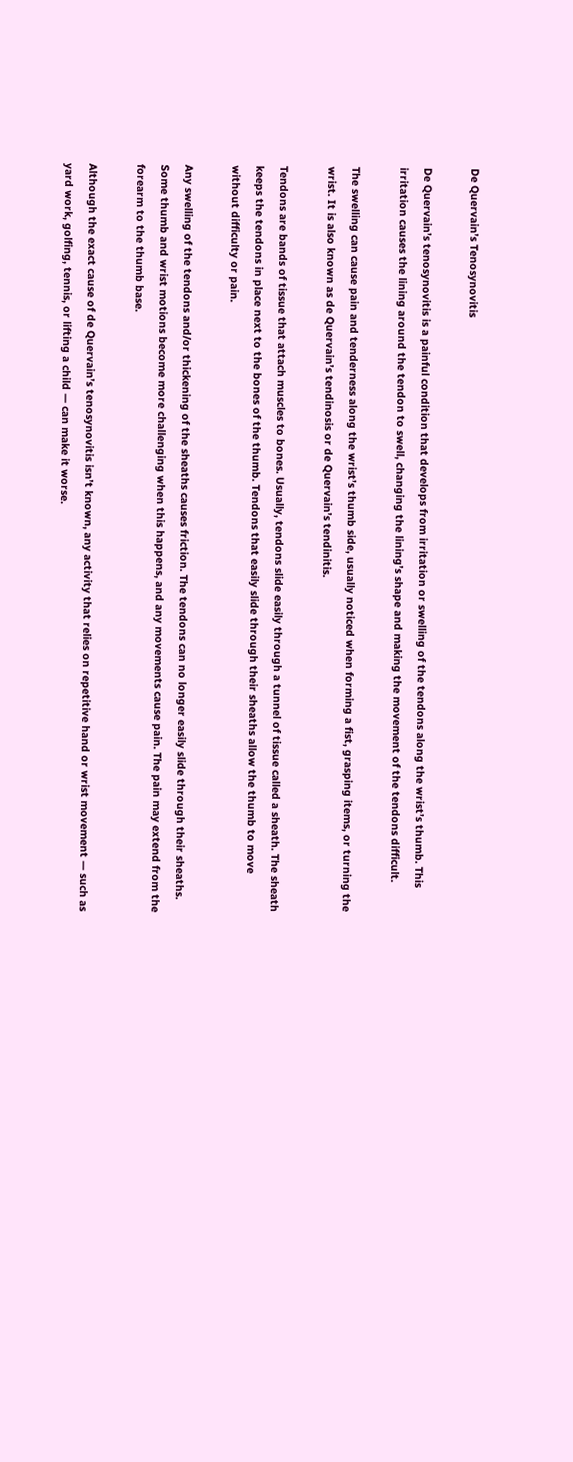De Quervain’s Tenosynovitis

De Quervain’s tenosynovitis is a painful condition that develops from irritation or swelling of the tendons along the wrist’s thumb. This irritation causes the lining around the tendon to swell, changing the lining’s shape and making the movement of the tendons difficult.

The swelling can cause pain and tenderness along the wrist’s thumb side, usually noticed when forming a fist, grasping items, or turning the wrist. It is also known as de Quervain’s tendinosis or de Quervain’s tendinitis.

Tendons are bands of tissue that attach muscles to bones. Usually, tendons slide easily through a tunnel of tissue called a sheath. The sheath keeps the tendons in place next to the bones of the thumb. Tendons that easily slide through their sheaths allow the thumb to move without difficulty or pain.

Any swelling of the tendons and/or thickening of the sheaths causes friction. The tendons can no longer easily slide through their sheaths. Some thumb and wrist motions become more challenging when this happens, and any movements cause pain. The pain may extend from the forearm to the thumb base.

Although the exact cause of de Quervain’s tenosynovitis isn’t known, any activity that relies on repetitive hand or wrist movement — such as yard work, golfing, tennis, or lifting a child — can make it worse.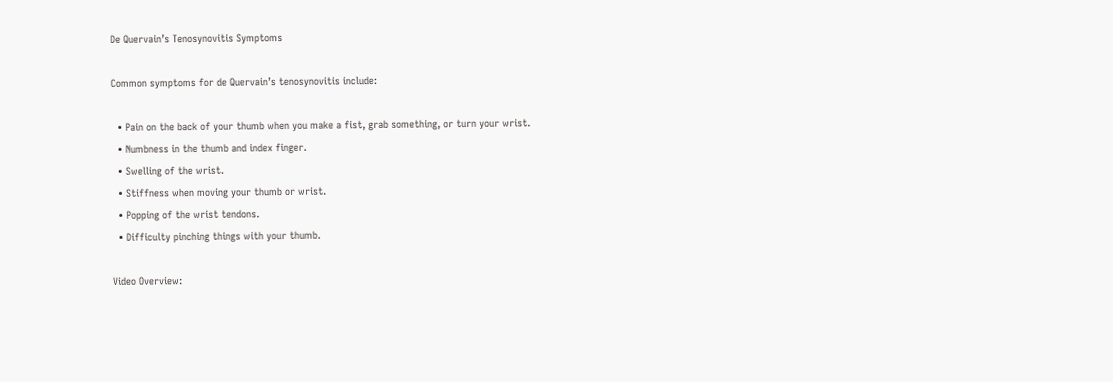De Quervain’s Tenosynovitis Symptoms

Common symptoms for de Quervain’s tenosynovitis include:

  • Pain on the back of your thumb when you make a fist, grab something, or turn your wrist.
  • Numbness in the thumb and index finger.
  • Swelling of the wrist.
  • Stiffness when moving your thumb or wrist.
  • Popping of the wrist tendons.
  • Difficulty pinching things with your thumb.

Video Overview: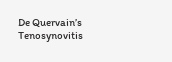De Quervain’s Tenosynovitis